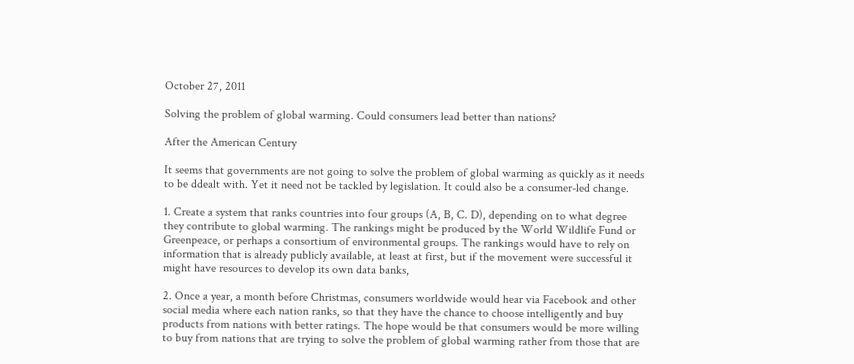October 27, 2011

Solving the problem of global warming. Could consumers lead better than nations?

After the American Century

It seems that governments are not going to solve the problem of global warming as quickly as it needs to be ddealt with. Yet it need not be tackled by legislation. It could also be a consumer-led change.

1. Create a system that ranks countries into four groups (A, B, C. D), depending on to what degree they contribute to global warming. The rankings might be produced by the World Wildlife Fund or Greenpeace, or perhaps a consortium of environmental groups. The rankings would have to rely on information that is already publicly available, at least at first, but if the movement were successful it might have resources to develop its own data banks,

2. Once a year, a month before Christmas, consumers worldwide would hear via Facebook and other social media where each nation ranks, so that they have the chance to choose intelligently and buy products from nations with better ratings. The hope would be that consumers would be more willing to buy from nations that are trying to solve the problem of global warming rather from those that are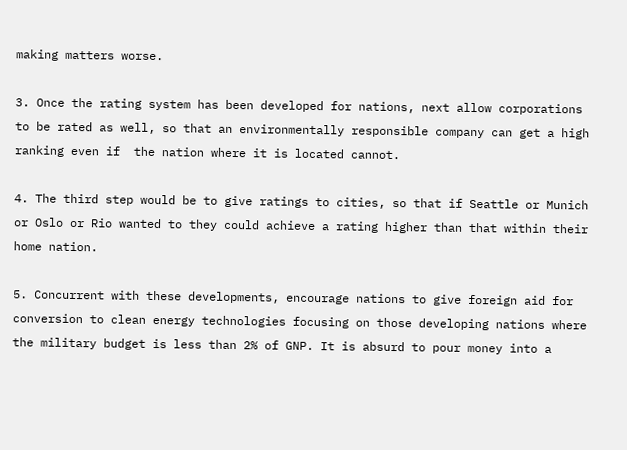making matters worse.

3. Once the rating system has been developed for nations, next allow corporations to be rated as well, so that an environmentally responsible company can get a high ranking even if  the nation where it is located cannot.

4. The third step would be to give ratings to cities, so that if Seattle or Munich or Oslo or Rio wanted to they could achieve a rating higher than that within their home nation.

5. Concurrent with these developments, encourage nations to give foreign aid for conversion to clean energy technologies focusing on those developing nations where the military budget is less than 2% of GNP. It is absurd to pour money into a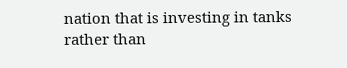nation that is investing in tanks rather than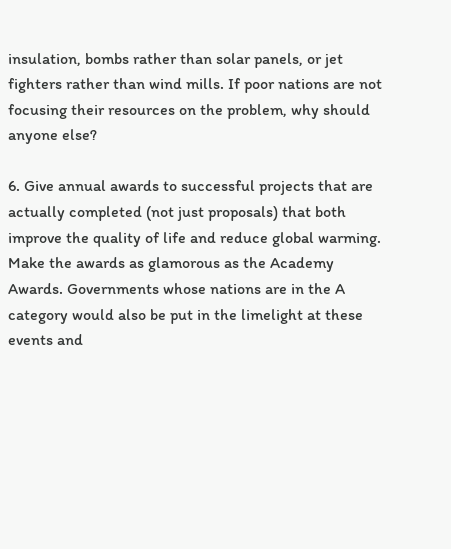insulation, bombs rather than solar panels, or jet fighters rather than wind mills. If poor nations are not focusing their resources on the problem, why should anyone else?

6. Give annual awards to successful projects that are actually completed (not just proposals) that both improve the quality of life and reduce global warming. Make the awards as glamorous as the Academy Awards. Governments whose nations are in the A category would also be put in the limelight at these events and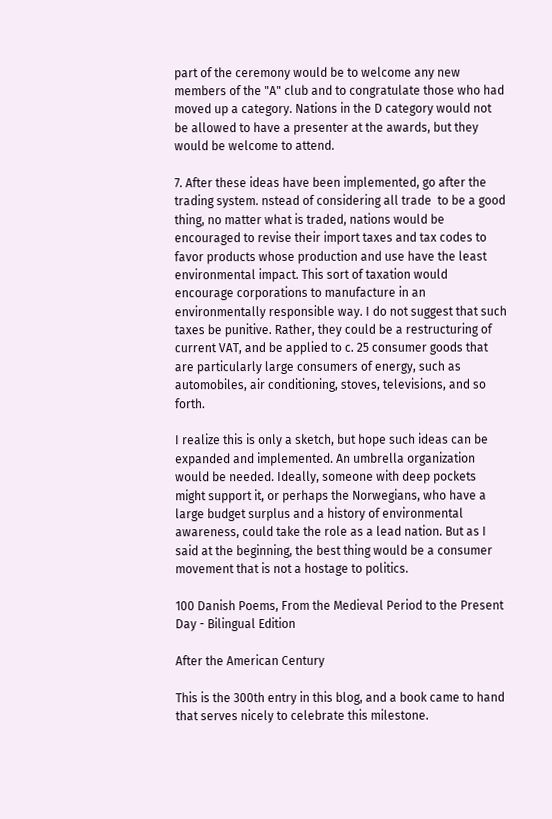part of the ceremony would be to welcome any new members of the "A" club and to congratulate those who had moved up a category. Nations in the D category would not be allowed to have a presenter at the awards, but they would be welcome to attend.

7. After these ideas have been implemented, go after the trading system. nstead of considering all trade  to be a good thing, no matter what is traded, nations would be encouraged to revise their import taxes and tax codes to favor products whose production and use have the least environmental impact. This sort of taxation would encourage corporations to manufacture in an environmentally responsible way. I do not suggest that such taxes be punitive. Rather, they could be a restructuring of current VAT, and be applied to c. 25 consumer goods that are particularly large consumers of energy, such as automobiles, air conditioning, stoves, televisions, and so forth.

I realize this is only a sketch, but hope such ideas can be expanded and implemented. An umbrella organization would be needed. Ideally, someone with deep pockets might support it, or perhaps the Norwegians, who have a large budget surplus and a history of environmental awareness, could take the role as a lead nation. But as I said at the beginning, the best thing would be a consumer movement that is not a hostage to politics.

100 Danish Poems, From the Medieval Period to the Present Day - Bilingual Edition

After the American Century

This is the 300th entry in this blog, and a book came to hand that serves nicely to celebrate this milestone.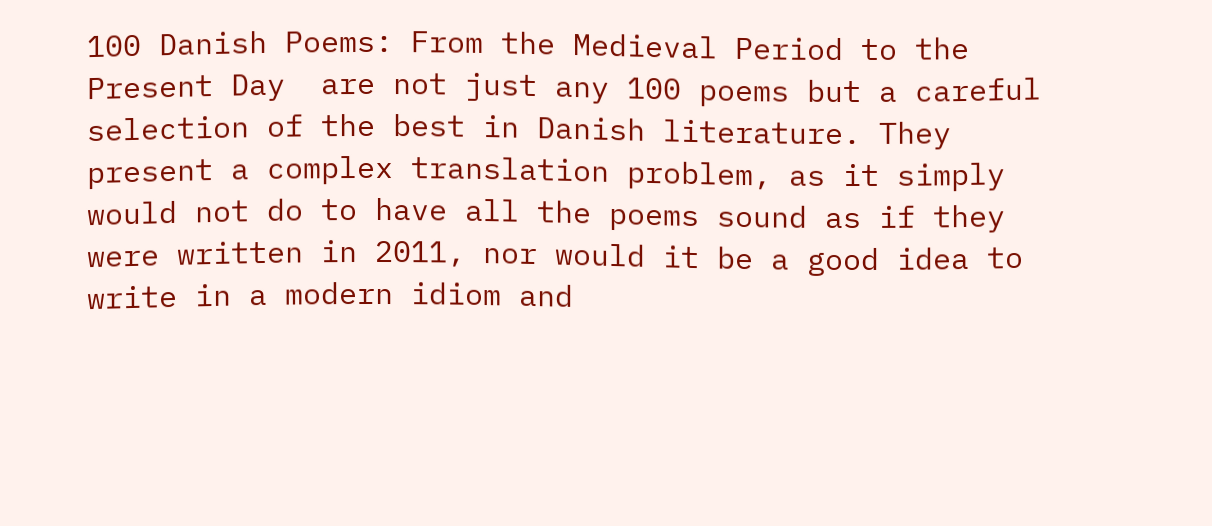100 Danish Poems: From the Medieval Period to the Present Day  are not just any 100 poems but a careful selection of the best in Danish literature. They present a complex translation problem, as it simply would not do to have all the poems sound as if they were written in 2011, nor would it be a good idea to write in a modern idiom and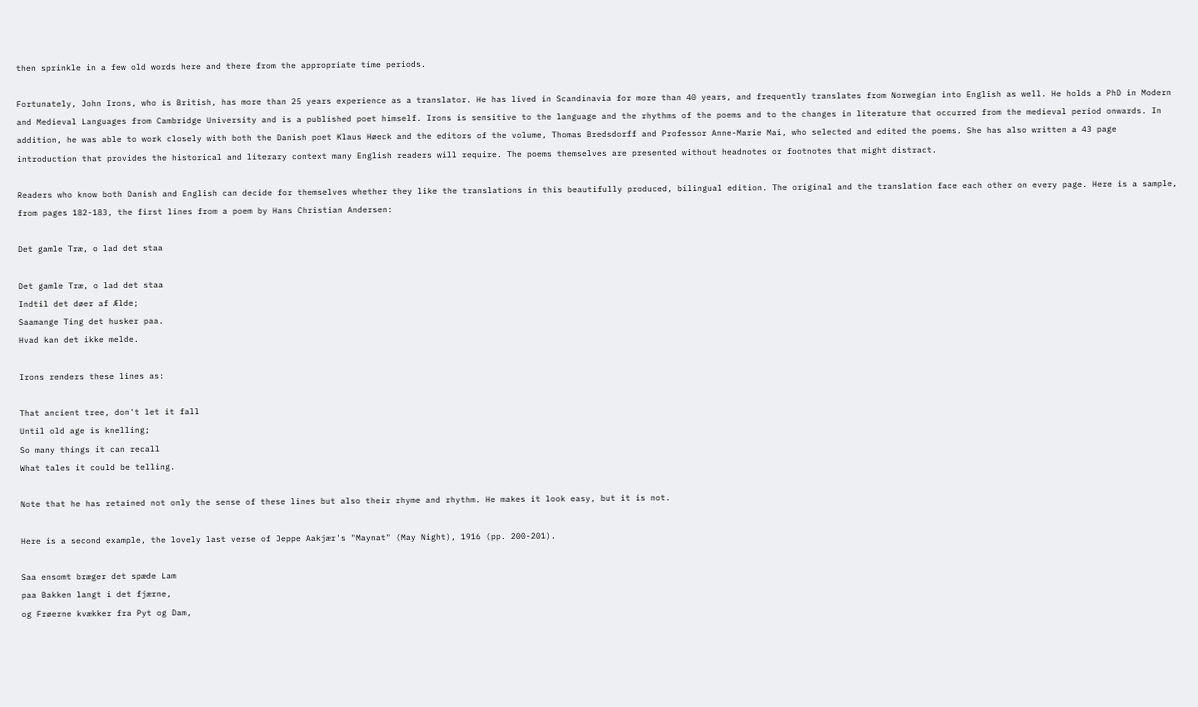then sprinkle in a few old words here and there from the appropriate time periods.

Fortunately, John Irons, who is British, has more than 25 years experience as a translator. He has lived in Scandinavia for more than 40 years, and frequently translates from Norwegian into English as well. He holds a PhD in Modern and Medieval Languages from Cambridge University and is a published poet himself. Irons is sensitive to the language and the rhythms of the poems and to the changes in literature that occurred from the medieval period onwards. In addition, he was able to work closely with both the Danish poet Klaus Høeck and the editors of the volume, Thomas Bredsdorff and Professor Anne-Marie Mai, who selected and edited the poems. She has also written a 43 page introduction that provides the historical and literary context many English readers will require. The poems themselves are presented without headnotes or footnotes that might distract.

Readers who know both Danish and English can decide for themselves whether they like the translations in this beautifully produced, bilingual edition. The original and the translation face each other on every page. Here is a sample, from pages 182-183, the first lines from a poem by Hans Christian Andersen:

Det gamle Træ, o lad det staa

Det gamle Træ, o lad det staa
Indtil det døer af Ælde;
Saamange Ting det husker paa.
Hvad kan det ikke melde.

Irons renders these lines as:

That ancient tree, don't let it fall
Until old age is knelling;
So many things it can recall
What tales it could be telling.

Note that he has retained not only the sense of these lines but also their rhyme and rhythm. He makes it look easy, but it is not.

Here is a second example, the lovely last verse of Jeppe Aakjær's "Maynat" (May Night), 1916 (pp. 200-201).

Saa ensomt bræger det spæde Lam
paa Bakken langt i det fjærne,
og Frøerne kvækker fra Pyt og Dam,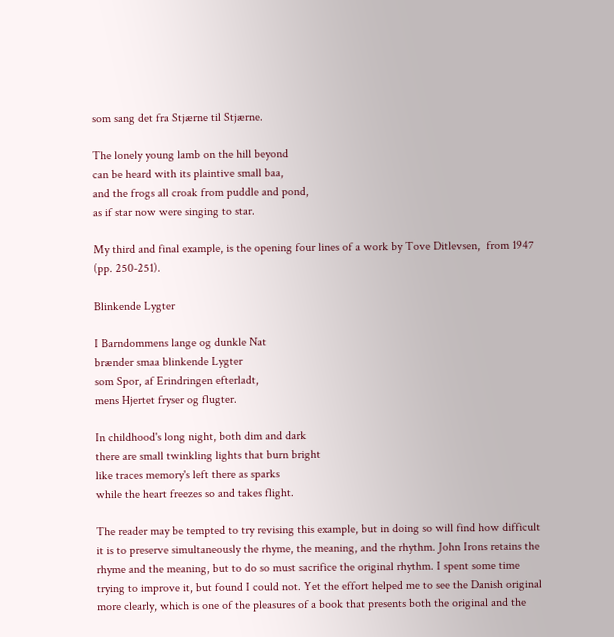som sang det fra Stjærne til Stjærne.

The lonely young lamb on the hill beyond
can be heard with its plaintive small baa,
and the frogs all croak from puddle and pond,
as if star now were singing to star.

My third and final example, is the opening four lines of a work by Tove Ditlevsen,  from 1947  (pp. 250-251).

Blinkende Lygter

I Barndommens lange og dunkle Nat
brænder smaa blinkende Lygter
som Spor, af Erindringen efterladt,
mens Hjertet fryser og flugter.

In childhood's long night, both dim and dark
there are small twinkling lights that burn bright
like traces memory's left there as sparks
while the heart freezes so and takes flight.

The reader may be tempted to try revising this example, but in doing so will find how difficult it is to preserve simultaneously the rhyme, the meaning, and the rhythm. John Irons retains the rhyme and the meaning, but to do so must sacrifice the original rhythm. I spent some time trying to improve it, but found I could not. Yet the effort helped me to see the Danish original more clearly, which is one of the pleasures of a book that presents both the original and the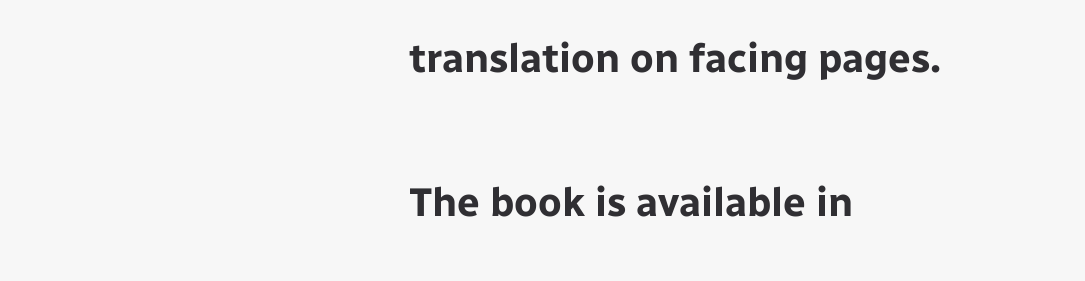translation on facing pages.

The book is available in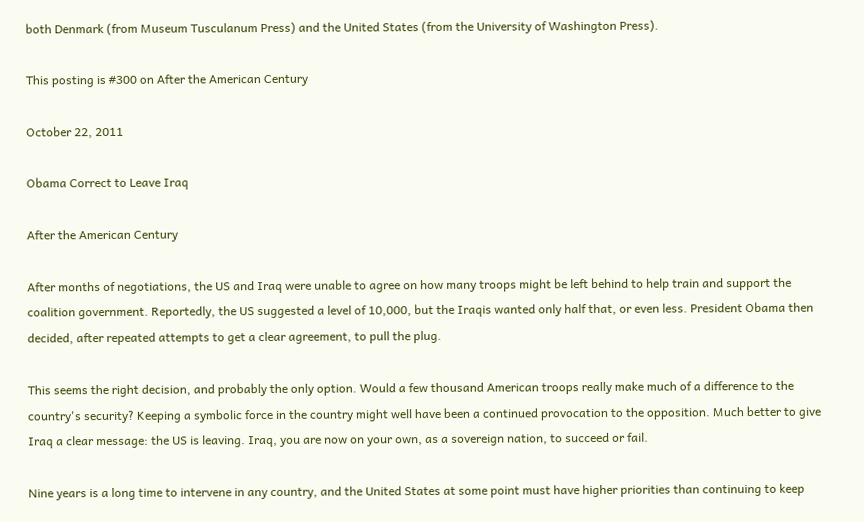both Denmark (from Museum Tusculanum Press) and the United States (from the University of Washington Press).

This posting is #300 on After the American Century

October 22, 2011

Obama Correct to Leave Iraq

After the American Century

After months of negotiations, the US and Iraq were unable to agree on how many troops might be left behind to help train and support the coalition government. Reportedly, the US suggested a level of 10,000, but the Iraqis wanted only half that, or even less. President Obama then decided, after repeated attempts to get a clear agreement, to pull the plug.

This seems the right decision, and probably the only option. Would a few thousand American troops really make much of a difference to the country's security? Keeping a symbolic force in the country might well have been a continued provocation to the opposition. Much better to give Iraq a clear message: the US is leaving. Iraq, you are now on your own, as a sovereign nation, to succeed or fail.

Nine years is a long time to intervene in any country, and the United States at some point must have higher priorities than continuing to keep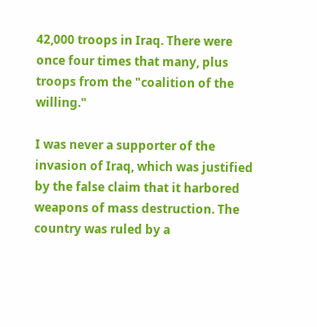42,000 troops in Iraq. There were once four times that many, plus troops from the "coalition of the willing."

I was never a supporter of the invasion of Iraq, which was justified by the false claim that it harbored weapons of mass destruction. The country was ruled by a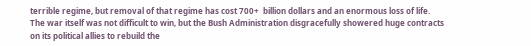terrible regime, but removal of that regime has cost 700+  billion dollars and an enormous loss of life. The war itself was not difficult to win, but the Bush Administration disgracefully showered huge contracts on its political allies to rebuild the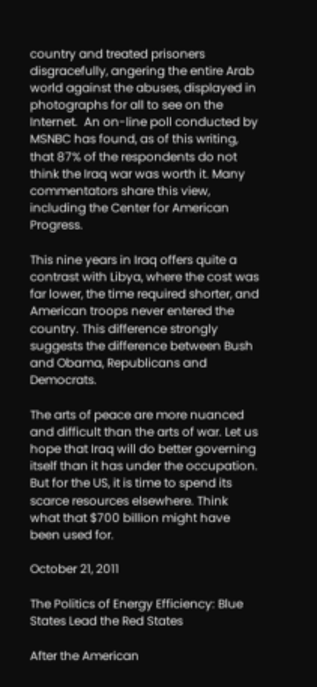country and treated prisoners disgracefully, angering the entire Arab world against the abuses, displayed in photographs for all to see on the Internet.  An on-line poll conducted by MSNBC has found, as of this writing, that 87% of the respondents do not think the Iraq war was worth it. Many commentators share this view, including the Center for American Progress.

This nine years in Iraq offers quite a contrast with Libya, where the cost was far lower, the time required shorter, and American troops never entered the country. This difference strongly suggests the difference between Bush and Obama, Republicans and Democrats.

The arts of peace are more nuanced and difficult than the arts of war. Let us hope that Iraq will do better governing itself than it has under the occupation. But for the US, it is time to spend its scarce resources elsewhere. Think what that $700 billion might have been used for.

October 21, 2011

The Politics of Energy Efficiency: Blue States Lead the Red States

After the American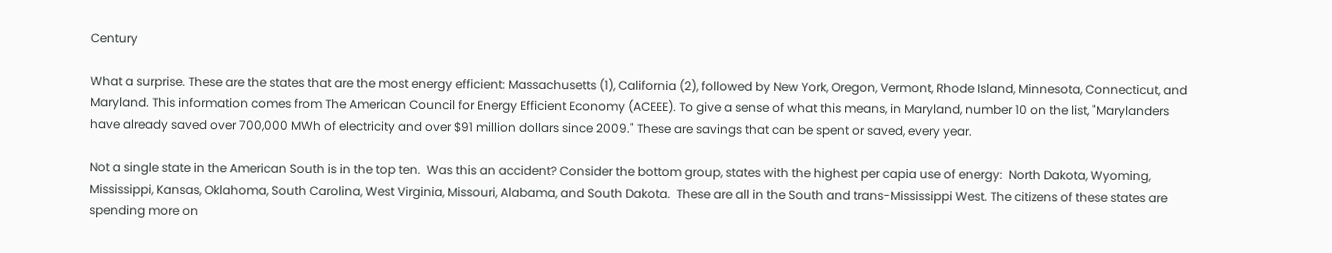Century

What a surprise. These are the states that are the most energy efficient: Massachusetts (1), California (2), followed by New York, Oregon, Vermont, Rhode Island, Minnesota, Connecticut, and Maryland. This information comes from The American Council for Energy Efficient Economy (ACEEE). To give a sense of what this means, in Maryland, number 10 on the list, "Marylanders have already saved over 700,000 MWh of electricity and over $91 million dollars since 2009." These are savings that can be spent or saved, every year.

Not a single state in the American South is in the top ten.  Was this an accident? Consider the bottom group, states with the highest per capia use of energy:  North Dakota, Wyoming, Mississippi, Kansas, Oklahoma, South Carolina, West Virginia, Missouri, Alabama, and South Dakota.  These are all in the South and trans-Mississippi West. The citizens of these states are spending more on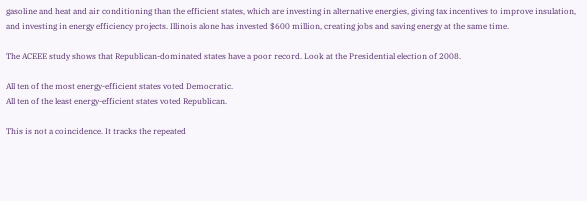gasoline and heat and air conditioning than the efficient states, which are investing in alternative energies, giving tax incentives to improve insulation, and investing in energy efficiency projects. Illinois alone has invested $600 million, creating jobs and saving energy at the same time.

The ACEEE study shows that Republican-dominated states have a poor record. Look at the Presidential election of 2008.

All ten of the most energy-efficient states voted Democratic.
All ten of the least energy-efficient states voted Republican.

This is not a coincidence. It tracks the repeated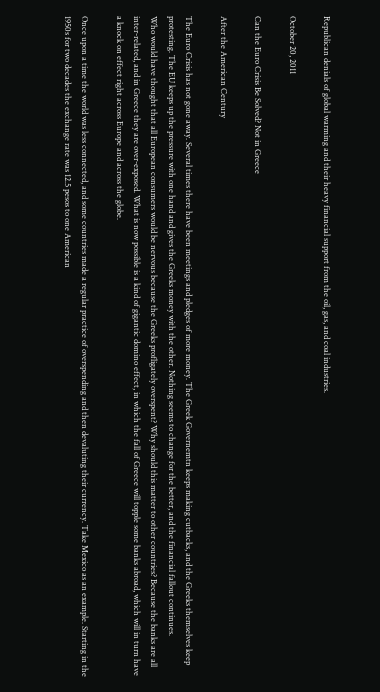Republican denials of global warming and their heavy financial support from the oil, gas, and coal industries.

October 20, 2011

Can the Euro Crisis Be Solved? Not in Greece

After the American Century

The Euro Crisis has not gone away. Several times there have been meetings and pledges of more money. The Greek Governemtn keeps making cutbacks, and the Greeks themselves keep protesting. The EU keeps up the pressure with one hand and gives the Greeks money with the other. Nothing seems to change for the better, and the financial fallout continues.
Who would have thought that all European consumers would be nervous because the Greeks profligately overspent? Why should this matter to other countries? Because the banks are all inter-related, and in Greece they are over-exposed. What is now possible is a kind of gigantic domino effect, in which the fall of Greece will topple some banks abroad, which will in turn have a knock on effect right across Europe and across the globe.

Once upon a time the world was less connected, and some countries made a regular practice of overspending and then devaluting their currency. Take Mexico as an example. Starting in the 1950s for two decades the exchange rate was 12.5 pesos to one American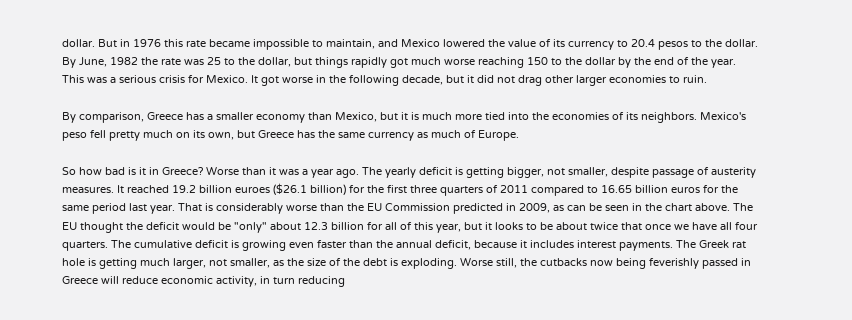dollar. But in 1976 this rate became impossible to maintain, and Mexico lowered the value of its currency to 20.4 pesos to the dollar. By June, 1982 the rate was 25 to the dollar, but things rapidly got much worse reaching 150 to the dollar by the end of the year. This was a serious crisis for Mexico. It got worse in the following decade, but it did not drag other larger economies to ruin.

By comparison, Greece has a smaller economy than Mexico, but it is much more tied into the economies of its neighbors. Mexico's peso fell pretty much on its own, but Greece has the same currency as much of Europe.

So how bad is it in Greece? Worse than it was a year ago. The yearly deficit is getting bigger, not smaller, despite passage of austerity measures. It reached 19.2 billion euroes ($26.1 billion) for the first three quarters of 2011 compared to 16.65 billion euros for the same period last year. That is considerably worse than the EU Commission predicted in 2009, as can be seen in the chart above. The EU thought the deficit would be "only" about 12.3 billion for all of this year, but it looks to be about twice that once we have all four quarters. The cumulative deficit is growing even faster than the annual deficit, because it includes interest payments. The Greek rat hole is getting much larger, not smaller, as the size of the debt is exploding. Worse still, the cutbacks now being feverishly passed in Greece will reduce economic activity, in turn reducing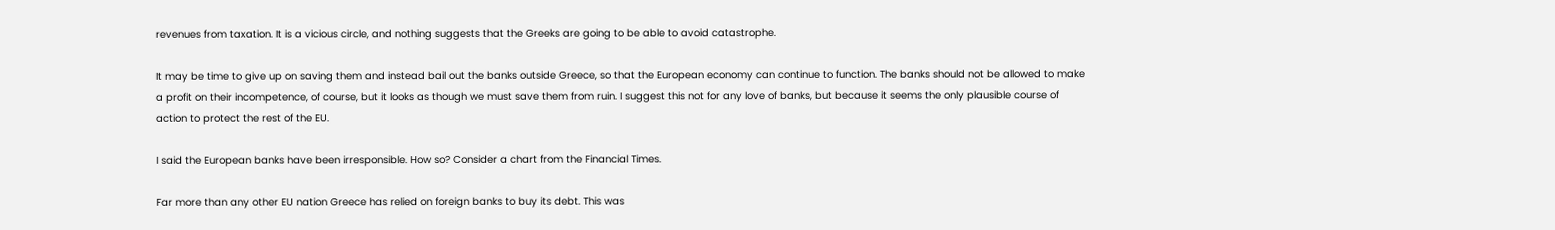revenues from taxation. It is a vicious circle, and nothing suggests that the Greeks are going to be able to avoid catastrophe.

It may be time to give up on saving them and instead bail out the banks outside Greece, so that the European economy can continue to function. The banks should not be allowed to make a profit on their incompetence, of course, but it looks as though we must save them from ruin. I suggest this not for any love of banks, but because it seems the only plausible course of action to protect the rest of the EU.

I said the European banks have been irresponsible. How so? Consider a chart from the Financial Times.

Far more than any other EU nation Greece has relied on foreign banks to buy its debt. This was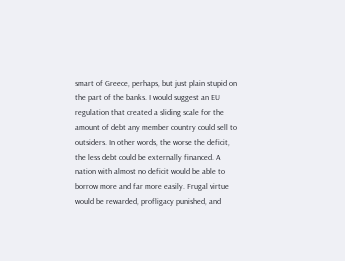smart of Greece, perhaps, but just plain stupid on the part of the banks. I would suggest an EU regulation that created a sliding scale for the amount of debt any member country could sell to outsiders. In other words, the worse the deficit, the less debt could be externally financed. A nation with almost no deficit would be able to borrow more and far more easily. Frugal virtue would be rewarded, profligacy punished, and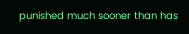punished much sooner than has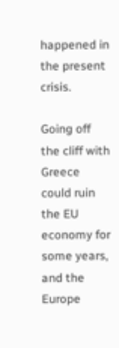happened in the present crisis.

Going off the cliff with Greece could ruin the EU economy for some years, and the Europe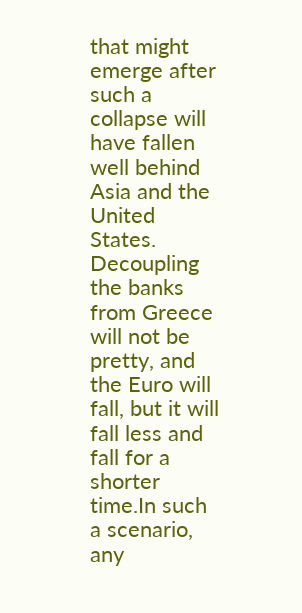that might emerge after such a collapse will have fallen well behind Asia and the United States. Decoupling the banks from Greece will not be pretty, and the Euro will fall, but it will fall less and fall for a shorter time.In such a scenario, any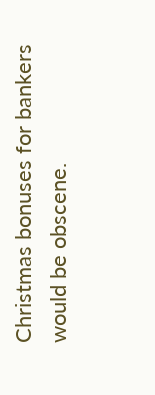Christmas bonuses for bankers would be obscene.